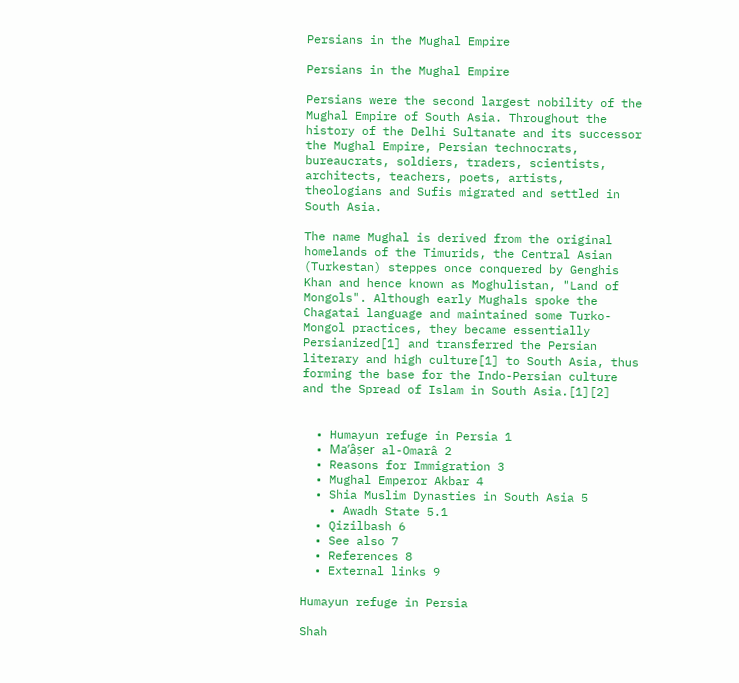Persians in the Mughal Empire

Persians in the Mughal Empire

Persians were the second largest nobility of the Mughal Empire of South Asia. Throughout the history of the Delhi Sultanate and its successor the Mughal Empire, Persian technocrats, bureaucrats, soldiers, traders, scientists, architects, teachers, poets, artists, theologians and Sufis migrated and settled in South Asia.

The name Mughal is derived from the original homelands of the Timurids, the Central Asian (Turkestan) steppes once conquered by Genghis Khan and hence known as Moghulistan, "Land of Mongols". Although early Mughals spoke the Chagatai language and maintained some Turko-Mongol practices, they became essentially Persianized[1] and transferred the Persian literary and high culture[1] to South Asia, thus forming the base for the Indo-Persian culture and the Spread of Islam in South Asia.[1][2]


  • Humayun refuge in Persia 1
  • Ma’âṣer al-Omarâ 2
  • Reasons for Immigration 3
  • Mughal Emperor Akbar 4
  • Shia Muslim Dynasties in South Asia 5
    • Awadh State 5.1
  • Qizilbash 6
  • See also 7
  • References 8
  • External links 9

Humayun refuge in Persia

Shah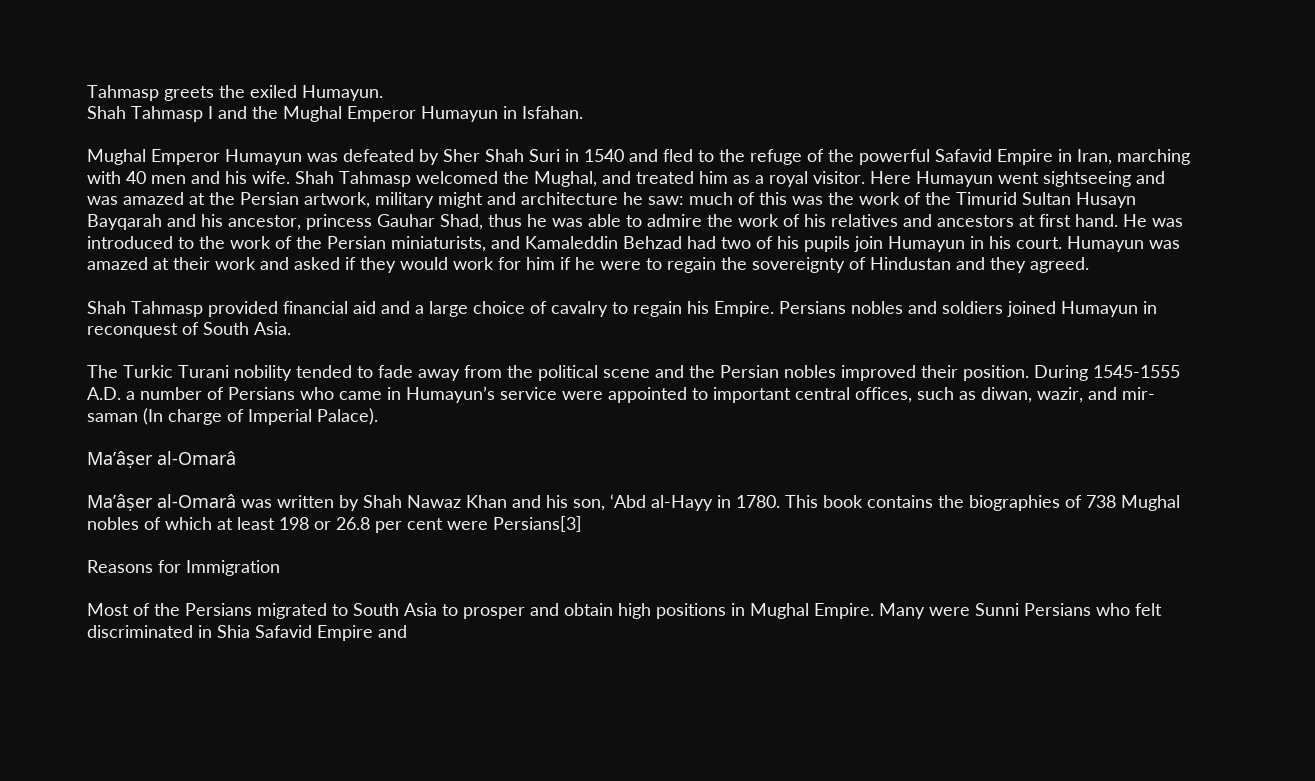Tahmasp greets the exiled Humayun.
Shah Tahmasp I and the Mughal Emperor Humayun in Isfahan.

Mughal Emperor Humayun was defeated by Sher Shah Suri in 1540 and fled to the refuge of the powerful Safavid Empire in Iran, marching with 40 men and his wife. Shah Tahmasp welcomed the Mughal, and treated him as a royal visitor. Here Humayun went sightseeing and was amazed at the Persian artwork, military might and architecture he saw: much of this was the work of the Timurid Sultan Husayn Bayqarah and his ancestor, princess Gauhar Shad, thus he was able to admire the work of his relatives and ancestors at first hand. He was introduced to the work of the Persian miniaturists, and Kamaleddin Behzad had two of his pupils join Humayun in his court. Humayun was amazed at their work and asked if they would work for him if he were to regain the sovereignty of Hindustan and they agreed.

Shah Tahmasp provided financial aid and a large choice of cavalry to regain his Empire. Persians nobles and soldiers joined Humayun in reconquest of South Asia.

The Turkic Turani nobility tended to fade away from the political scene and the Persian nobles improved their position. During 1545-1555 A.D. a number of Persians who came in Humayun’s service were appointed to important central offices, such as diwan, wazir, and mir-saman (In charge of Imperial Palace).

Ma’âṣer al-Omarâ

Ma’âṣer al-Omarâ was written by Shah Nawaz Khan and his son, ‘Abd al-Hayy in 1780. This book contains the biographies of 738 Mughal nobles of which at least 198 or 26.8 per cent were Persians[3]

Reasons for Immigration

Most of the Persians migrated to South Asia to prosper and obtain high positions in Mughal Empire. Many were Sunni Persians who felt discriminated in Shia Safavid Empire and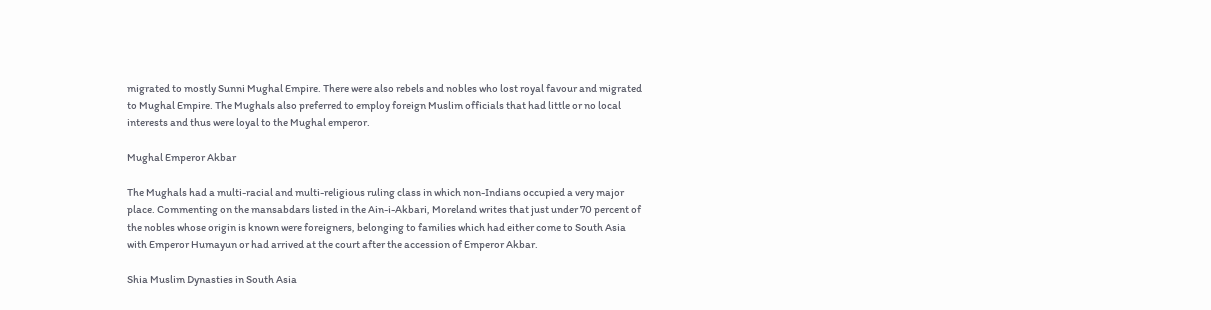migrated to mostly Sunni Mughal Empire. There were also rebels and nobles who lost royal favour and migrated to Mughal Empire. The Mughals also preferred to employ foreign Muslim officials that had little or no local interests and thus were loyal to the Mughal emperor.

Mughal Emperor Akbar

The Mughals had a multi-racial and multi-religious ruling class in which non-Indians occupied a very major place. Commenting on the mansabdars listed in the Ain-i-Akbari, Moreland writes that just under 70 percent of the nobles whose origin is known were foreigners, belonging to families which had either come to South Asia with Emperor Humayun or had arrived at the court after the accession of Emperor Akbar.

Shia Muslim Dynasties in South Asia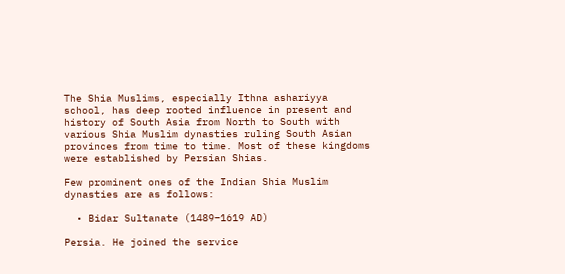The Shia Muslims, especially Ithna ashariyya school, has deep rooted influence in present and history of South Asia from North to South with various Shia Muslim dynasties ruling South Asian provinces from time to time. Most of these kingdoms were established by Persian Shias.

Few prominent ones of the Indian Shia Muslim dynasties are as follows:

  • Bidar Sultanate (1489–1619 AD)

Persia. He joined the service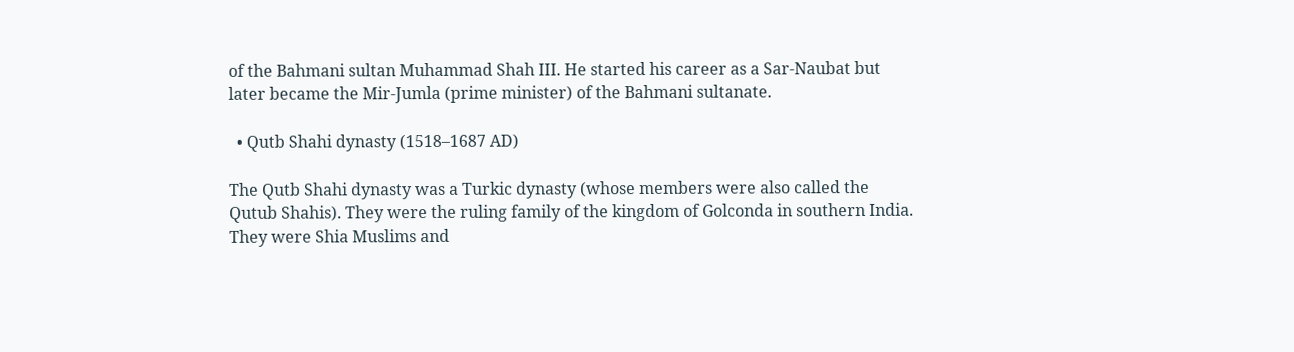of the Bahmani sultan Muhammad Shah III. He started his career as a Sar-Naubat but later became the Mir-Jumla (prime minister) of the Bahmani sultanate.

  • Qutb Shahi dynasty (1518–1687 AD)

The Qutb Shahi dynasty was a Turkic dynasty (whose members were also called the Qutub Shahis). They were the ruling family of the kingdom of Golconda in southern India. They were Shia Muslims and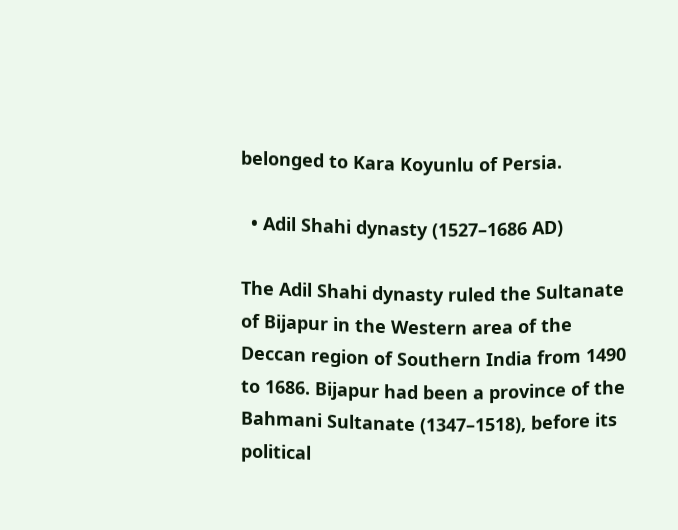belonged to Kara Koyunlu of Persia.

  • Adil Shahi dynasty (1527–1686 AD)

The Adil Shahi dynasty ruled the Sultanate of Bijapur in the Western area of the Deccan region of Southern India from 1490 to 1686. Bijapur had been a province of the Bahmani Sultanate (1347–1518), before its political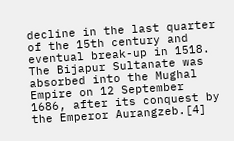decline in the last quarter of the 15th century and eventual break-up in 1518. The Bijapur Sultanate was absorbed into the Mughal Empire on 12 September 1686, after its conquest by the Emperor Aurangzeb.[4]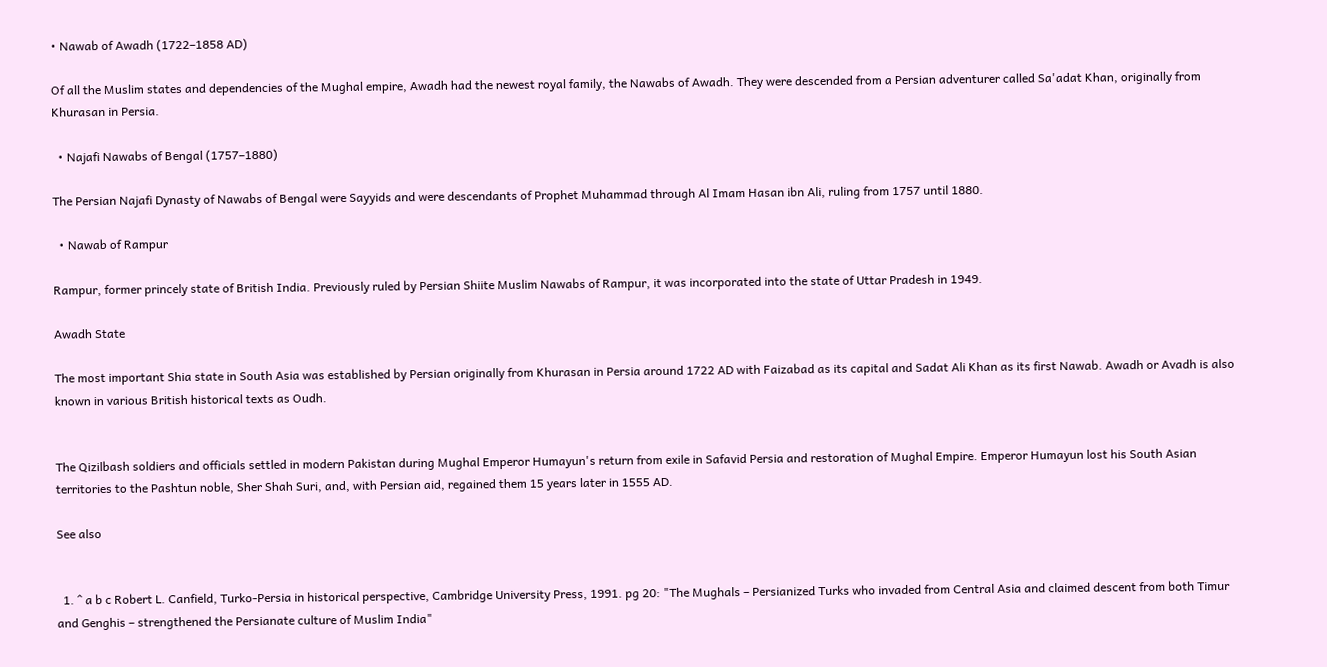• Nawab of Awadh (1722–1858 AD)

Of all the Muslim states and dependencies of the Mughal empire, Awadh had the newest royal family, the Nawabs of Awadh. They were descended from a Persian adventurer called Sa'adat Khan, originally from Khurasan in Persia.

  • Najafi Nawabs of Bengal (1757–1880)

The Persian Najafi Dynasty of Nawabs of Bengal were Sayyids and were descendants of Prophet Muhammad through Al Imam Hasan ibn Ali, ruling from 1757 until 1880.

  • Nawab of Rampur

Rampur, former princely state of British India. Previously ruled by Persian Shiite Muslim Nawabs of Rampur, it was incorporated into the state of Uttar Pradesh in 1949.

Awadh State

The most important Shia state in South Asia was established by Persian originally from Khurasan in Persia around 1722 AD with Faizabad as its capital and Sadat Ali Khan as its first Nawab. Awadh or Avadh is also known in various British historical texts as Oudh.


The Qizilbash soldiers and officials settled in modern Pakistan during Mughal Emperor Humayun's return from exile in Safavid Persia and restoration of Mughal Empire. Emperor Humayun lost his South Asian territories to the Pashtun noble, Sher Shah Suri, and, with Persian aid, regained them 15 years later in 1555 AD.

See also


  1. ^ a b c Robert L. Canfield, Turko-Persia in historical perspective, Cambridge University Press, 1991. pg 20: "The Mughals – Persianized Turks who invaded from Central Asia and claimed descent from both Timur and Genghis – strengthened the Persianate culture of Muslim India"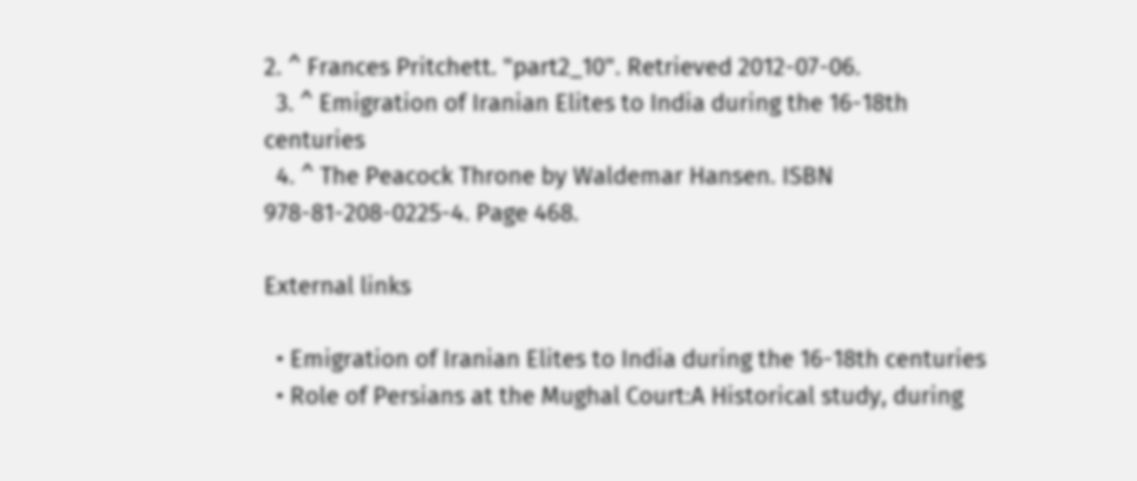2. ^ Frances Pritchett. "part2_10". Retrieved 2012-07-06.
  3. ^ Emigration of Iranian Elites to India during the 16-18th centuries
  4. ^ The Peacock Throne by Waldemar Hansen. ISBN 978-81-208-0225-4. Page 468.

External links

  • Emigration of Iranian Elites to India during the 16-18th centuries
  • Role of Persians at the Mughal Court:A Historical study, during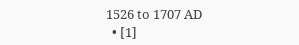1526 to 1707 AD
  • [1]